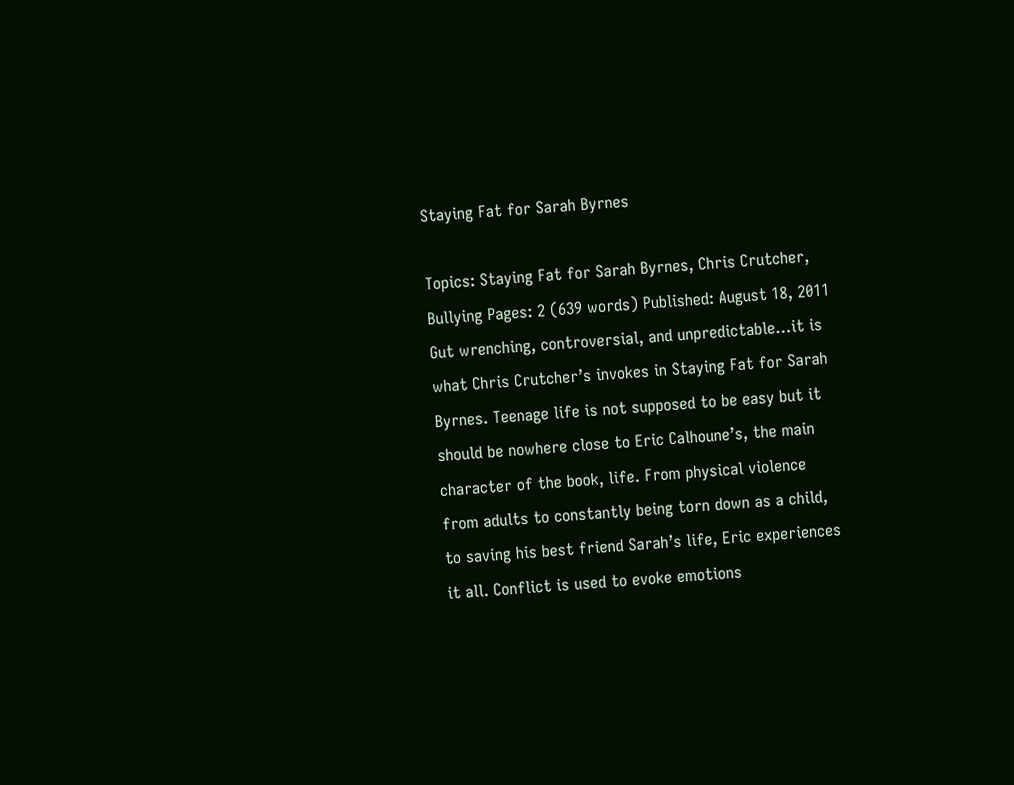Staying Fat for Sarah Byrnes

Topics: Staying Fat for Sarah Byrnes, Chris Crutcher, Bullying Pages: 2 (639 words) Published: August 18, 2011
Gut wrenching, controversial, and unpredictable…it is what Chris Crutcher’s invokes in Staying Fat for Sarah Byrnes. Teenage life is not supposed to be easy but it should be nowhere close to Eric Calhoune’s, the main character of the book, life. From physical violence from adults to constantly being torn down as a child, to saving his best friend Sarah’s life, Eric experiences it all. Conflict is used to evoke emotions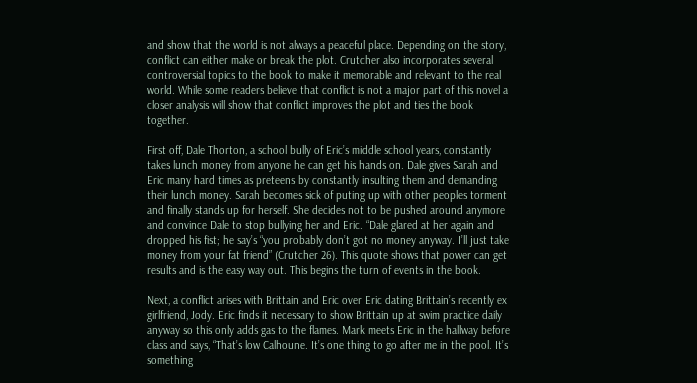and show that the world is not always a peaceful place. Depending on the story, conflict can either make or break the plot. Crutcher also incorporates several controversial topics to the book to make it memorable and relevant to the real world. While some readers believe that conflict is not a major part of this novel a closer analysis will show that conflict improves the plot and ties the book together.

First off, Dale Thorton, a school bully of Eric’s middle school years, constantly takes lunch money from anyone he can get his hands on. Dale gives Sarah and Eric many hard times as preteens by constantly insulting them and demanding their lunch money. Sarah becomes sick of puting up with other peoples torment and finally stands up for herself. She decides not to be pushed around anymore and convince Dale to stop bullying her and Eric. “Dale glared at her again and dropped his fist; he say’s “you probably don’t got no money anyway. I’ll just take money from your fat friend” (Crutcher 26). This quote shows that power can get results and is the easy way out. This begins the turn of events in the book.

Next, a conflict arises with Brittain and Eric over Eric dating Brittain’s recently ex girlfriend, Jody. Eric finds it necessary to show Brittain up at swim practice daily anyway so this only adds gas to the flames. Mark meets Eric in the hallway before class and says, “That’s low Calhoune. It’s one thing to go after me in the pool. It’s something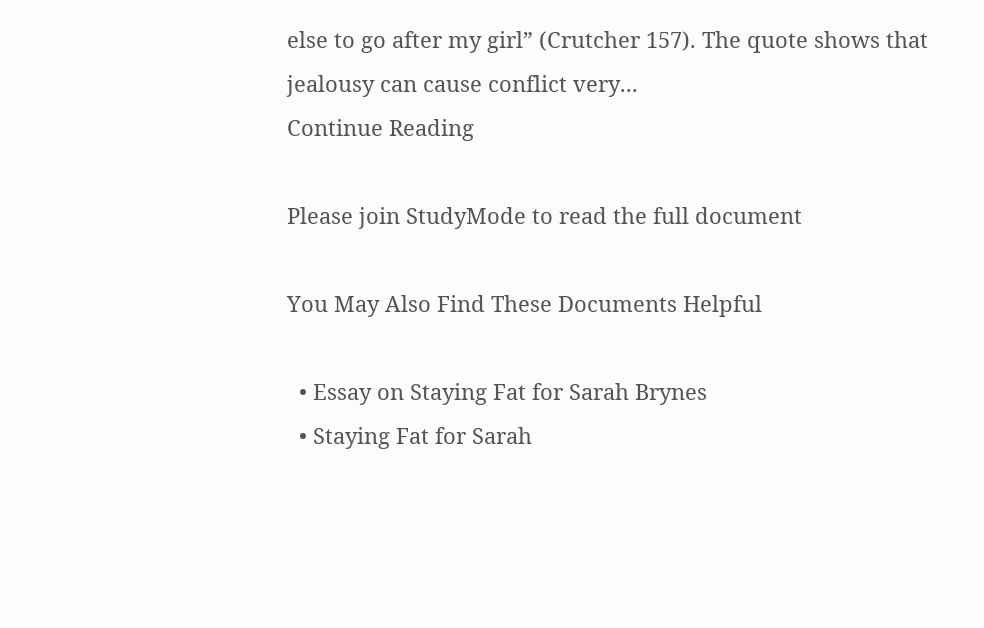else to go after my girl” (Crutcher 157). The quote shows that jealousy can cause conflict very...
Continue Reading

Please join StudyMode to read the full document

You May Also Find These Documents Helpful

  • Essay on Staying Fat for Sarah Brynes
  • Staying Fat for Sarah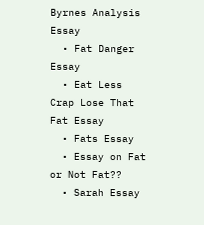Byrnes Analysis Essay
  • Fat Danger Essay
  • Eat Less Crap Lose That Fat Essay
  • Fats Essay
  • Essay on Fat or Not Fat??
  • Sarah Essay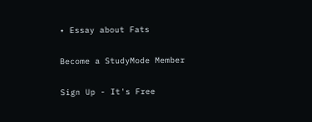• Essay about Fats

Become a StudyMode Member

Sign Up - It's Free